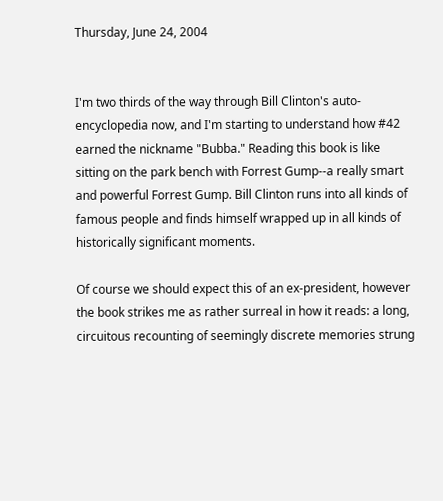Thursday, June 24, 2004


I'm two thirds of the way through Bill Clinton's auto-encyclopedia now, and I'm starting to understand how #42 earned the nickname "Bubba." Reading this book is like sitting on the park bench with Forrest Gump--a really smart and powerful Forrest Gump. Bill Clinton runs into all kinds of famous people and finds himself wrapped up in all kinds of historically significant moments.

Of course we should expect this of an ex-president, however the book strikes me as rather surreal in how it reads: a long, circuitous recounting of seemingly discrete memories strung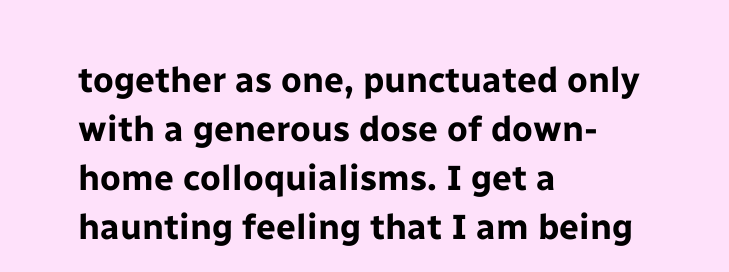together as one, punctuated only with a generous dose of down-home colloquialisms. I get a haunting feeling that I am being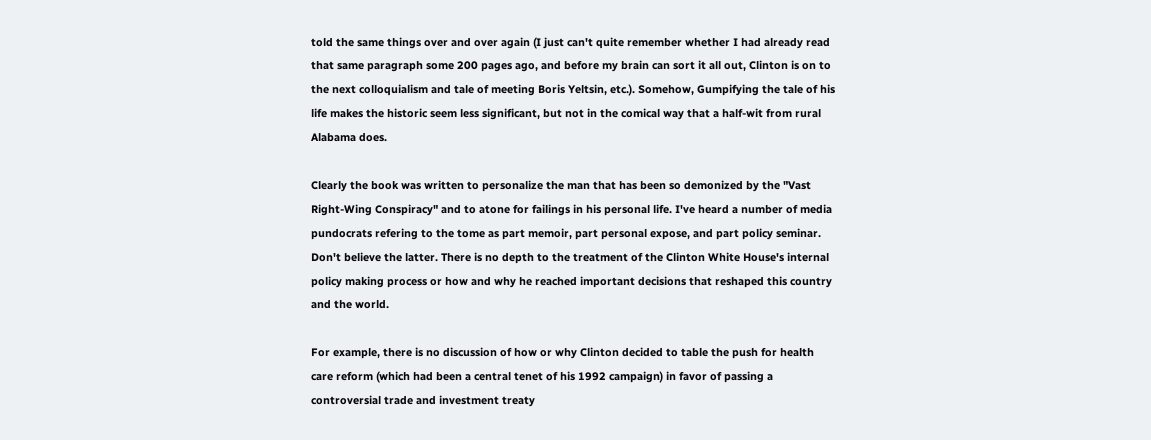told the same things over and over again (I just can't quite remember whether I had already read that same paragraph some 200 pages ago, and before my brain can sort it all out, Clinton is on to the next colloquialism and tale of meeting Boris Yeltsin, etc.). Somehow, Gumpifying the tale of his life makes the historic seem less significant, but not in the comical way that a half-wit from rural Alabama does.

Clearly the book was written to personalize the man that has been so demonized by the "Vast Right-Wing Conspiracy" and to atone for failings in his personal life. I've heard a number of media pundocrats refering to the tome as part memoir, part personal expose, and part policy seminar. Don't believe the latter. There is no depth to the treatment of the Clinton White House's internal policy making process or how and why he reached important decisions that reshaped this country and the world.

For example, there is no discussion of how or why Clinton decided to table the push for health care reform (which had been a central tenet of his 1992 campaign) in favor of passing a controversial trade and investment treaty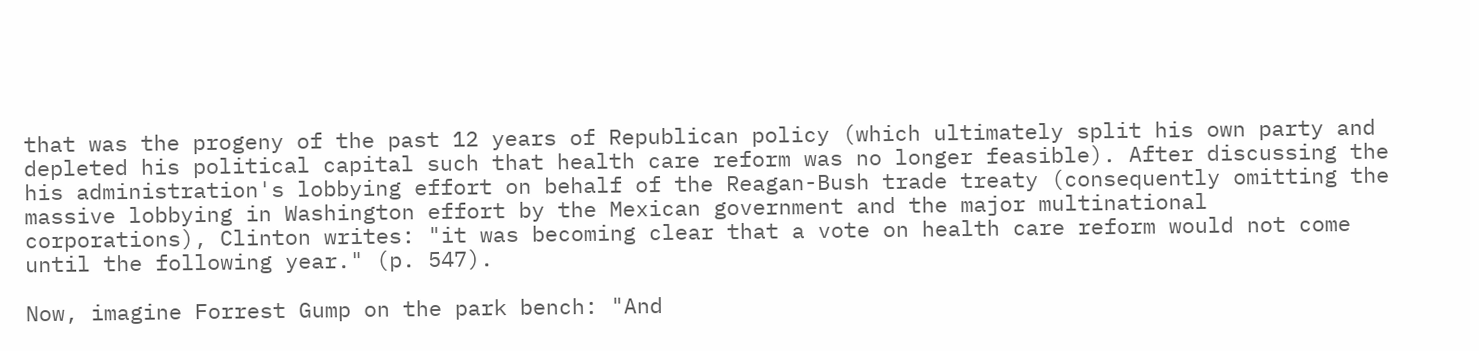that was the progeny of the past 12 years of Republican policy (which ultimately split his own party and depleted his political capital such that health care reform was no longer feasible). After discussing the his administration's lobbying effort on behalf of the Reagan-Bush trade treaty (consequently omitting the massive lobbying in Washington effort by the Mexican government and the major multinational corporations), Clinton writes: "it was becoming clear that a vote on health care reform would not come until the following year." (p. 547).

Now, imagine Forrest Gump on the park bench: "And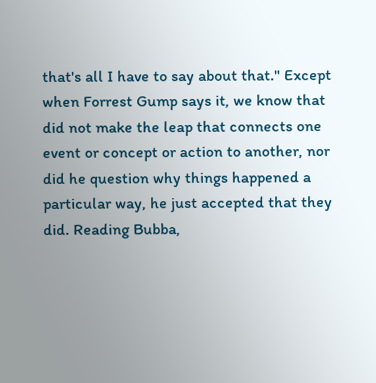that's all I have to say about that." Except when Forrest Gump says it, we know that did not make the leap that connects one event or concept or action to another, nor did he question why things happened a particular way, he just accepted that they did. Reading Bubba,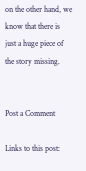on the other hand, we know that there is just a huge piece of the story missing.


Post a Comment

Links to this post: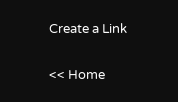Create a Link

<< Home